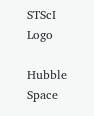STScI Logo

Hubble Space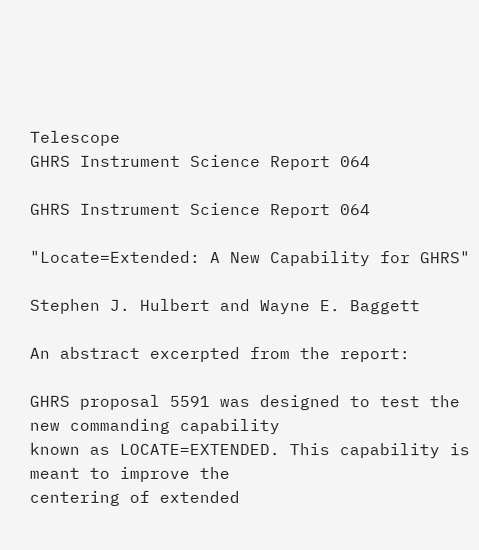Telescope
GHRS Instrument Science Report 064

GHRS Instrument Science Report 064

"Locate=Extended: A New Capability for GHRS"

Stephen J. Hulbert and Wayne E. Baggett

An abstract excerpted from the report:

GHRS proposal 5591 was designed to test the new commanding capability
known as LOCATE=EXTENDED. This capability is meant to improve the
centering of extended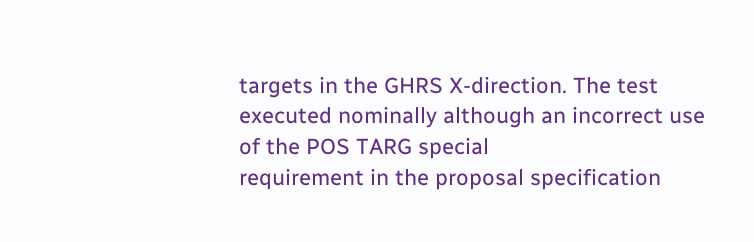targets in the GHRS X-direction. The test
executed nominally although an incorrect use of the POS TARG special
requirement in the proposal specification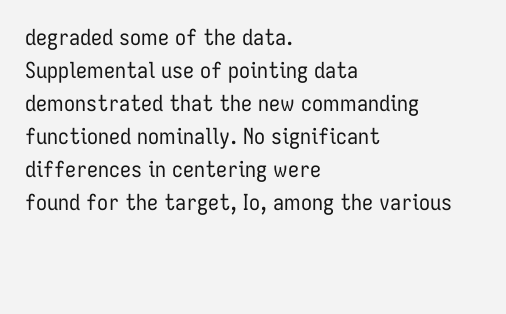degraded some of the data.
Supplemental use of pointing data demonstrated that the new commanding
functioned nominally. No significant differences in centering were
found for the target, Io, among the various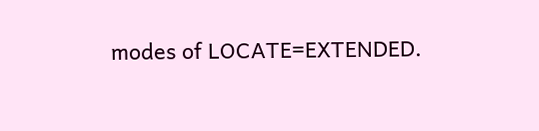modes of LOCATE=EXTENDED.